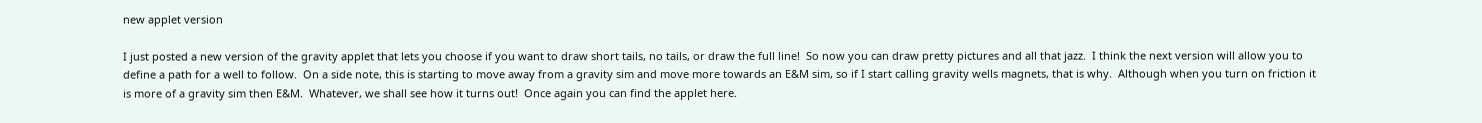new applet version

I just posted a new version of the gravity applet that lets you choose if you want to draw short tails, no tails, or draw the full line!  So now you can draw pretty pictures and all that jazz.  I think the next version will allow you to define a path for a well to follow.  On a side note, this is starting to move away from a gravity sim and move more towards an E&M sim, so if I start calling gravity wells magnets, that is why.  Although when you turn on friction it is more of a gravity sim then E&M.  Whatever, we shall see how it turns out!  Once again you can find the applet here.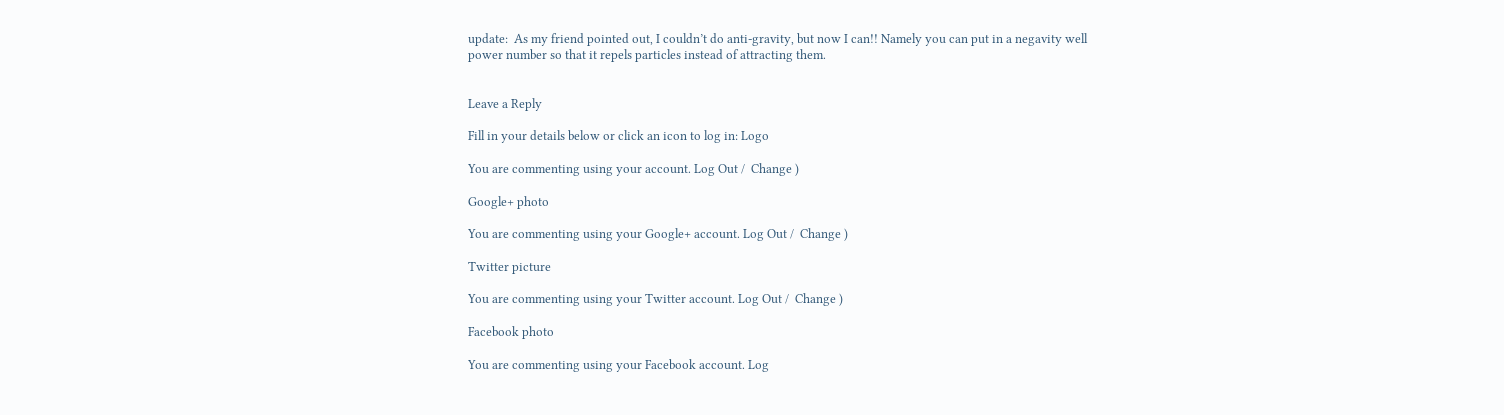update:  As my friend pointed out, I couldn’t do anti-gravity, but now I can!! Namely you can put in a negavity well power number so that it repels particles instead of attracting them.


Leave a Reply

Fill in your details below or click an icon to log in: Logo

You are commenting using your account. Log Out /  Change )

Google+ photo

You are commenting using your Google+ account. Log Out /  Change )

Twitter picture

You are commenting using your Twitter account. Log Out /  Change )

Facebook photo

You are commenting using your Facebook account. Log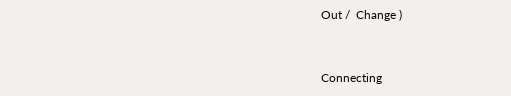Out /  Change )


Connecting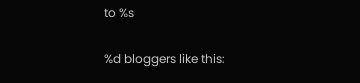to %s

%d bloggers like this: